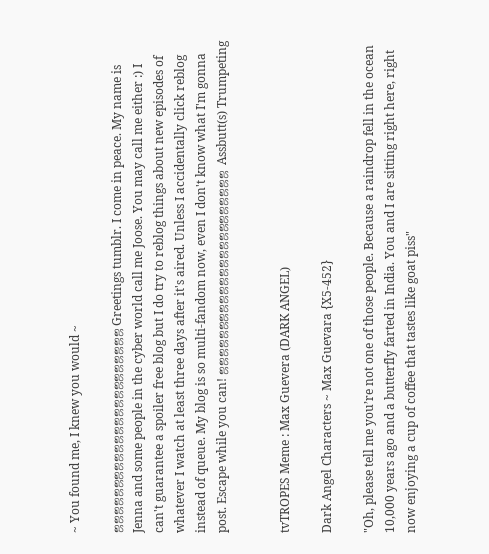~ You found me, I knew you would ~

ஜஜஜஜஜஜஜஜஜஜஜஜஜஜஜஜஜஜஜஜஜஜஜ Greetings tumblr. I come in peace. My name is Jenna and some people in the cyber world call me Joose. You may call me either :) I can't guarantee a spoiler free blog but I do try to reblog things about new episodes of whatever I watch at least three days after it's aired. Unless I accidentally click reblog instead of queue. My blog is so multi-fandom now, even I don't know what I'm gonna post. Escape while you can! ஜஜஜஜஜஜஜஜஜஜஜஜஜஜஜஜஜஜஜஜஜஜஜ  Assbutt(s) Trumpeting


tvTROPES Meme : Max Guevera (DARK ANGEL)

Dark Angel Characters ~ Max Guevara {X5-452}

"Oh, please tell me you’re not one of those people. Because a raindrop fell in the ocean 10,000 years ago and a butterfly farted in India. You and I are sitting right here, right now enjoying a cup of coffee that tastes like goat piss"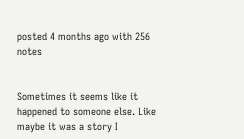posted 4 months ago with 256 notes


Sometimes it seems like it happened to someone else. Like maybe it was a story I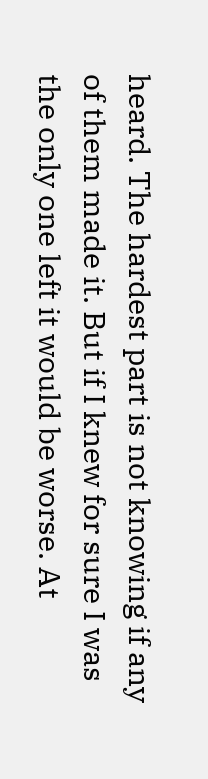heard. The hardest part is not knowing if any of them made it. But if I knew for sure I was the only one left it would be worse. At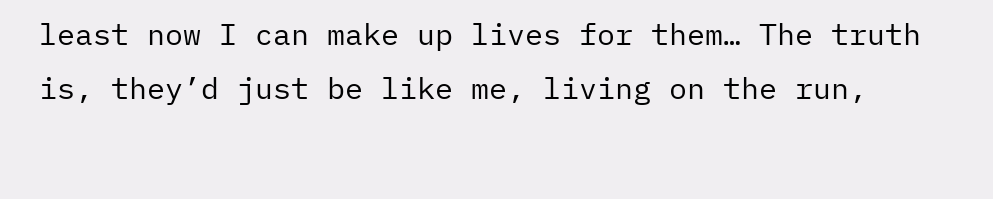least now I can make up lives for them… The truth is, they’d just be like me, living on the run,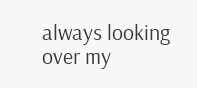always looking over my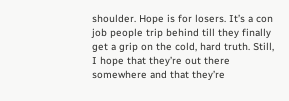shoulder. Hope is for losers. It’s a con job people trip behind till they finally get a grip on the cold, hard truth. Still, I hope that they’re out there somewhere and that they’re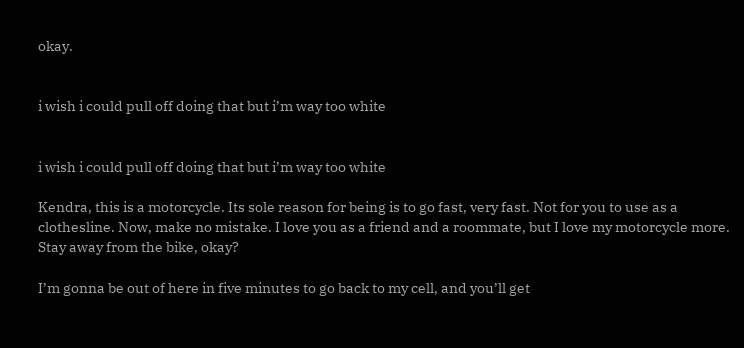okay.


i wish i could pull off doing that but i’m way too white


i wish i could pull off doing that but i’m way too white

Kendra, this is a motorcycle. Its sole reason for being is to go fast, very fast. Not for you to use as a clothesline. Now, make no mistake. I love you as a friend and a roommate, but I love my motorcycle more. Stay away from the bike, okay?

I’m gonna be out of here in five minutes to go back to my cell, and you’ll get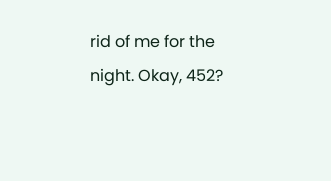rid of me for the night. Okay, 452?